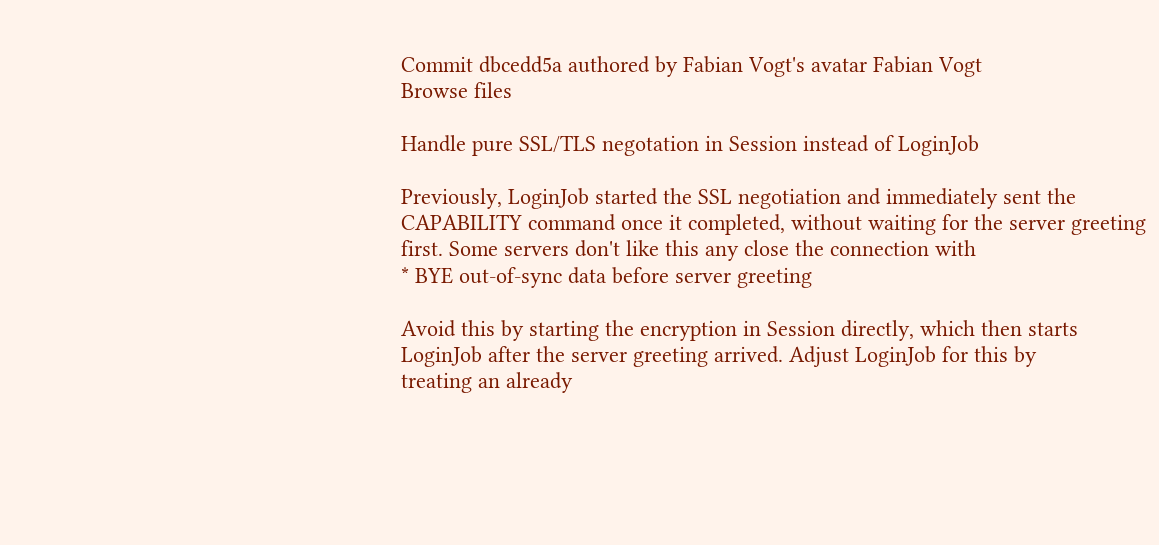Commit dbcedd5a authored by Fabian Vogt's avatar Fabian Vogt
Browse files

Handle pure SSL/TLS negotation in Session instead of LoginJob

Previously, LoginJob started the SSL negotiation and immediately sent the
CAPABILITY command once it completed, without waiting for the server greeting
first. Some servers don't like this any close the connection with
* BYE out-of-sync data before server greeting

Avoid this by starting the encryption in Session directly, which then starts
LoginJob after the server greeting arrived. Adjust LoginJob for this by
treating an already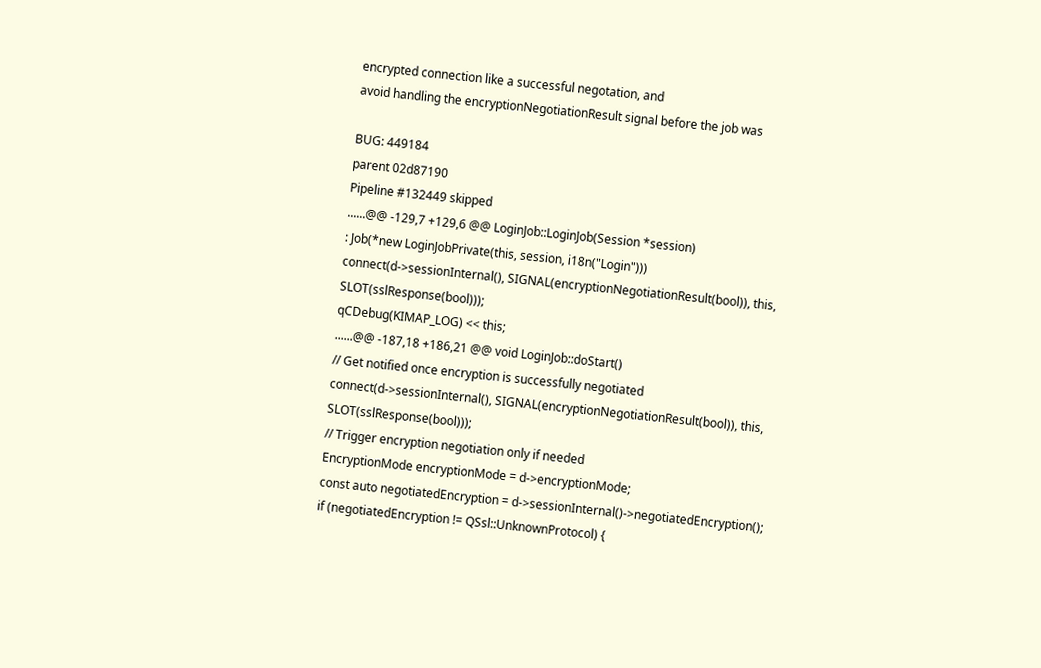encrypted connection like a successful negotation, and
avoid handling the encryptionNegotiationResult signal before the job was

BUG: 449184
parent 02d87190
Pipeline #132449 skipped
......@@ -129,7 +129,6 @@ LoginJob::LoginJob(Session *session)
: Job(*new LoginJobPrivate(this, session, i18n("Login")))
connect(d->sessionInternal(), SIGNAL(encryptionNegotiationResult(bool)), this, SLOT(sslResponse(bool)));
qCDebug(KIMAP_LOG) << this;
......@@ -187,18 +186,21 @@ void LoginJob::doStart()
// Get notified once encryption is successfully negotiated
connect(d->sessionInternal(), SIGNAL(encryptionNegotiationResult(bool)), this, SLOT(sslResponse(bool)));
// Trigger encryption negotiation only if needed
EncryptionMode encryptionMode = d->encryptionMode;
const auto negotiatedEncryption = d->sessionInternal()->negotiatedEncryption();
if (negotiatedEncryption != QSsl::UnknownProtocol) {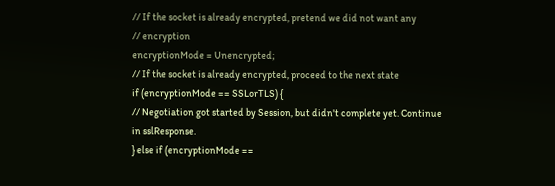// If the socket is already encrypted, pretend we did not want any
// encryption
encryptionMode = Unencrypted;
// If the socket is already encrypted, proceed to the next state
if (encryptionMode == SSLorTLS) {
// Negotiation got started by Session, but didn't complete yet. Continue in sslResponse.
} else if (encryptionMode ==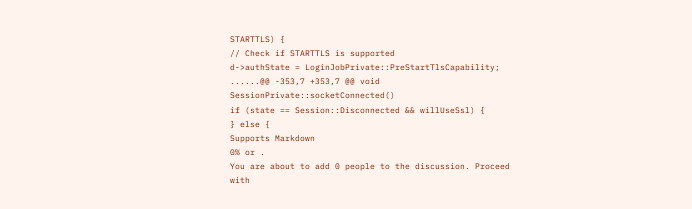STARTTLS) {
// Check if STARTTLS is supported
d->authState = LoginJobPrivate::PreStartTlsCapability;
......@@ -353,7 +353,7 @@ void SessionPrivate::socketConnected()
if (state == Session::Disconnected && willUseSsl) {
} else {
Supports Markdown
0% or .
You are about to add 0 people to the discussion. Proceed with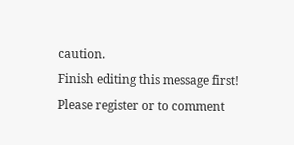caution.
Finish editing this message first!
Please register or to comment